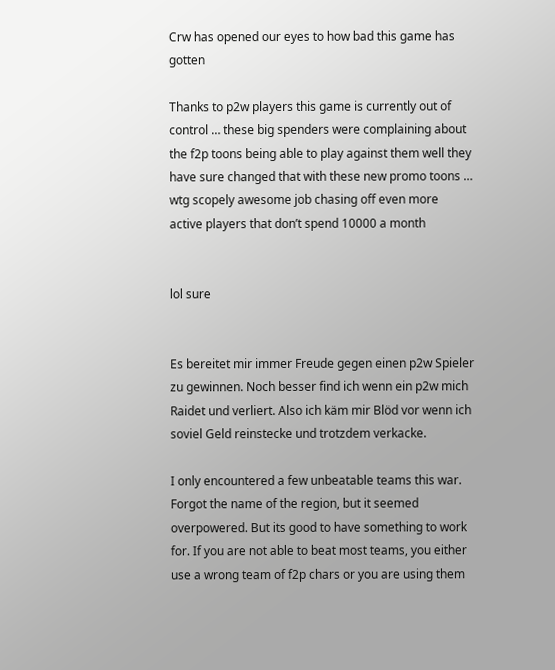Crw has opened our eyes to how bad this game has gotten

Thanks to p2w players this game is currently out of control … these big spenders were complaining about the f2p toons being able to play against them well they have sure changed that with these new promo toons … wtg scopely awesome job chasing off even more active players that don’t spend 10000 a month


lol sure


Es bereitet mir immer Freude gegen einen p2w Spieler zu gewinnen. Noch besser find ich wenn ein p2w mich Raidet und verliert. Also ich käm mir Blöd vor wenn ich soviel Geld reinstecke und trotzdem verkacke.

I only encountered a few unbeatable teams this war. Forgot the name of the region, but it seemed overpowered. But its good to have something to work for. If you are not able to beat most teams, you either use a wrong team of f2p chars or you are using them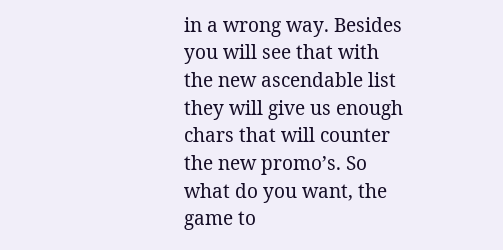in a wrong way. Besides you will see that with the new ascendable list they will give us enough chars that will counter the new promo’s. So what do you want, the game to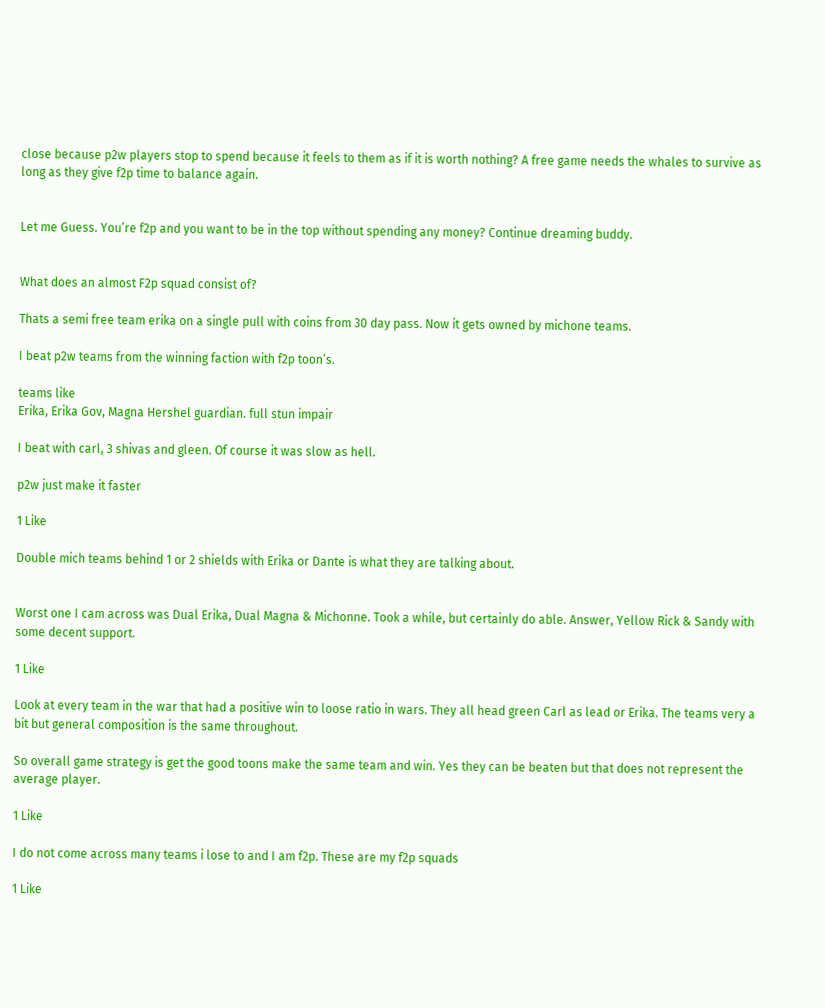close because p2w players stop to spend because it feels to them as if it is worth nothing? A free game needs the whales to survive as long as they give f2p time to balance again.


Let me Guess. You’re f2p and you want to be in the top without spending any money? Continue dreaming buddy.


What does an almost F2p squad consist of?

Thats a semi free team erika on a single pull with coins from 30 day pass. Now it gets owned by michone teams.

I beat p2w teams from the winning faction with f2p toon’s.

teams like
Erika, Erika Gov, Magna Hershel guardian. full stun impair

I beat with carl, 3 shivas and gleen. Of course it was slow as hell.

p2w just make it faster

1 Like

Double mich teams behind 1 or 2 shields with Erika or Dante is what they are talking about.


Worst one I cam across was Dual Erika, Dual Magna & Michonne. Took a while, but certainly do able. Answer, Yellow Rick & Sandy with some decent support.

1 Like

Look at every team in the war that had a positive win to loose ratio in wars. They all head green Carl as lead or Erika. The teams very a bit but general composition is the same throughout.

So overall game strategy is get the good toons make the same team and win. Yes they can be beaten but that does not represent the average player.

1 Like

I do not come across many teams i lose to and I am f2p. These are my f2p squads

1 Like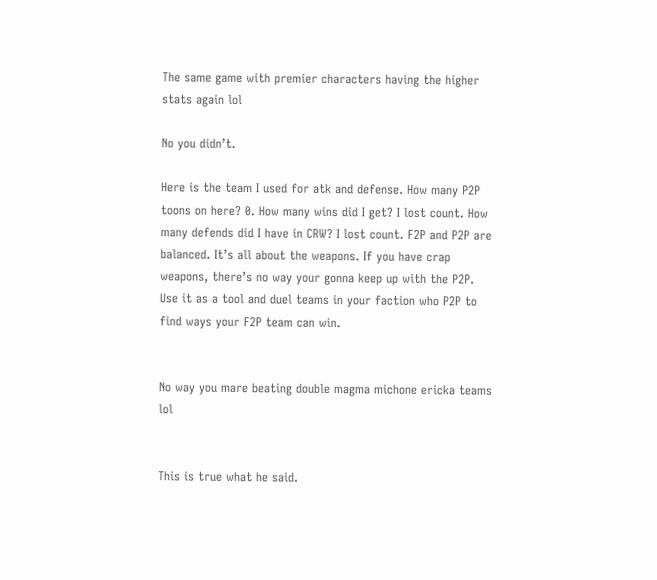The same game with premier characters having the higher stats again lol

No you didn’t.

Here is the team I used for atk and defense. How many P2P toons on here? 0. How many wins did I get? I lost count. How many defends did I have in CRW? I lost count. F2P and P2P are balanced. It’s all about the weapons. If you have crap weapons, there’s no way your gonna keep up with the P2P. Use it as a tool and duel teams in your faction who P2P to find ways your F2P team can win.


No way you mare beating double magma michone ericka teams lol


This is true what he said.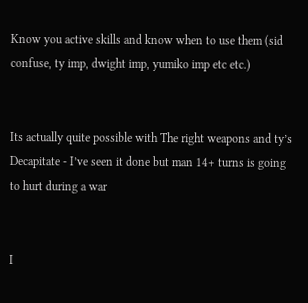Know you active skills and know when to use them (sid confuse, ty imp, dwight imp, yumiko imp etc etc.)


Its actually quite possible with The right weapons and ty’s Decapitate - I’ve seen it done but man 14+ turns is going to hurt during a war


I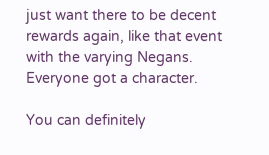just want there to be decent rewards again, like that event with the varying Negans. Everyone got a character.

You can definitely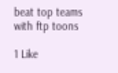beat top teams with ftp toons

1 Like